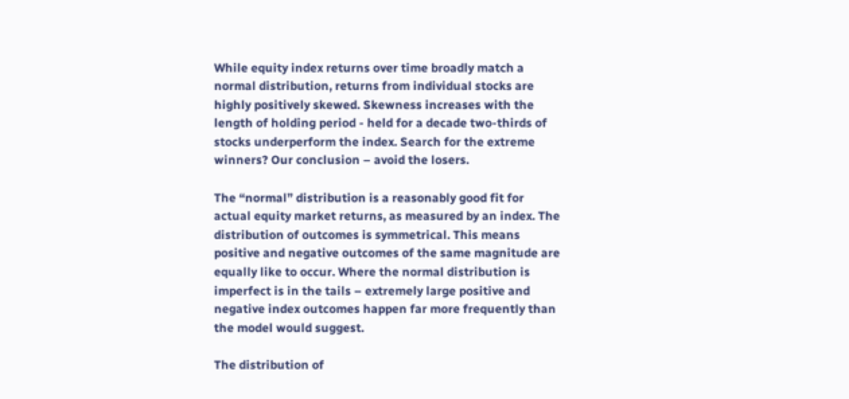While equity index returns over time broadly match a normal distribution, returns from individual stocks are highly positively skewed. Skewness increases with the length of holding period - held for a decade two-thirds of stocks underperform the index. Search for the extreme winners? Our conclusion – avoid the losers.

The “normal” distribution is a reasonably good fit for actual equity market returns, as measured by an index. The distribution of outcomes is symmetrical. This means positive and negative outcomes of the same magnitude are equally like to occur. Where the normal distribution is imperfect is in the tails – extremely large positive and negative index outcomes happen far more frequently than the model would suggest.

The distribution of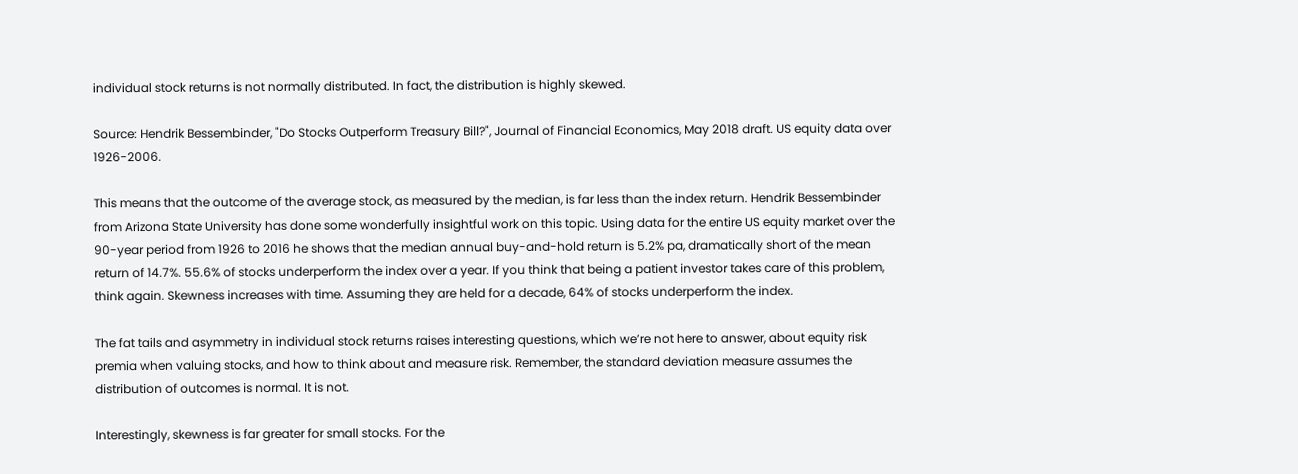individual stock returns is not normally distributed. In fact, the distribution is highly skewed.

Source: Hendrik Bessembinder, "Do Stocks Outperform Treasury Bill?", Journal of Financial Economics, May 2018 draft. US equity data over 1926-2006.

This means that the outcome of the average stock, as measured by the median, is far less than the index return. Hendrik Bessembinder from Arizona State University has done some wonderfully insightful work on this topic. Using data for the entire US equity market over the 90-year period from 1926 to 2016 he shows that the median annual buy-and-hold return is 5.2% pa, dramatically short of the mean return of 14.7%. 55.6% of stocks underperform the index over a year. If you think that being a patient investor takes care of this problem, think again. Skewness increases with time. Assuming they are held for a decade, 64% of stocks underperform the index.

The fat tails and asymmetry in individual stock returns raises interesting questions, which we’re not here to answer, about equity risk premia when valuing stocks, and how to think about and measure risk. Remember, the standard deviation measure assumes the distribution of outcomes is normal. It is not.

Interestingly, skewness is far greater for small stocks. For the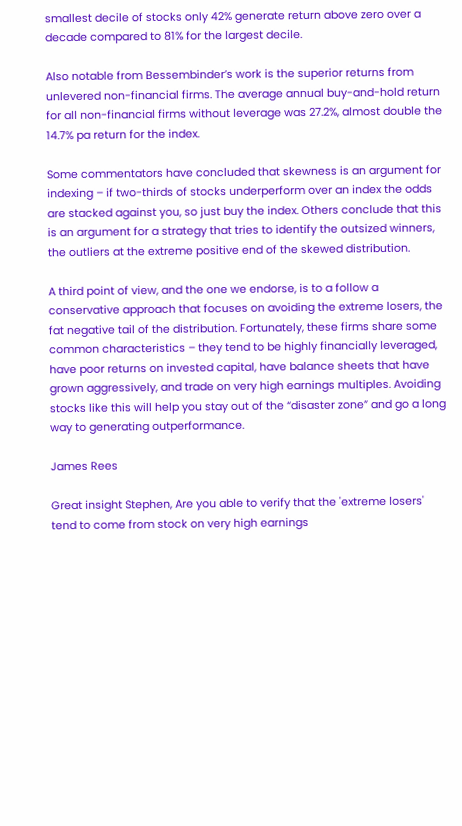smallest decile of stocks only 42% generate return above zero over a decade compared to 81% for the largest decile.

Also notable from Bessembinder’s work is the superior returns from unlevered non-financial firms. The average annual buy-and-hold return for all non-financial firms without leverage was 27.2%, almost double the 14.7% pa return for the index.

Some commentators have concluded that skewness is an argument for indexing – if two-thirds of stocks underperform over an index the odds are stacked against you, so just buy the index. Others conclude that this is an argument for a strategy that tries to identify the outsized winners, the outliers at the extreme positive end of the skewed distribution.

A third point of view, and the one we endorse, is to a follow a conservative approach that focuses on avoiding the extreme losers, the fat negative tail of the distribution. Fortunately, these firms share some common characteristics – they tend to be highly financially leveraged, have poor returns on invested capital, have balance sheets that have grown aggressively, and trade on very high earnings multiples. Avoiding stocks like this will help you stay out of the “disaster zone” and go a long way to generating outperformance.

James Rees

Great insight Stephen, Are you able to verify that the 'extreme losers' tend to come from stock on very high earnings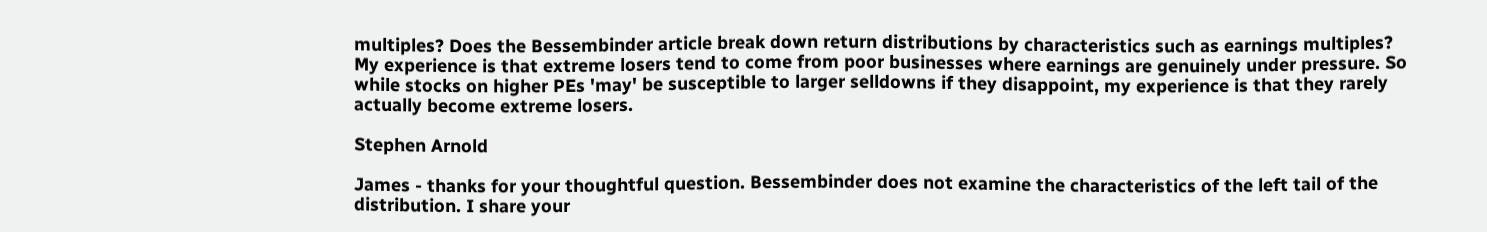multiples? Does the Bessembinder article break down return distributions by characteristics such as earnings multiples? My experience is that extreme losers tend to come from poor businesses where earnings are genuinely under pressure. So while stocks on higher PEs 'may' be susceptible to larger selldowns if they disappoint, my experience is that they rarely actually become extreme losers.

Stephen Arnold

James - thanks for your thoughtful question. Bessembinder does not examine the characteristics of the left tail of the distribution. I share your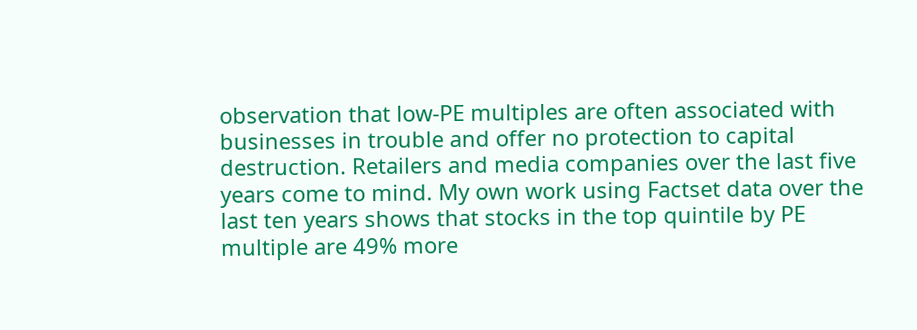observation that low-PE multiples are often associated with businesses in trouble and offer no protection to capital destruction. Retailers and media companies over the last five years come to mind. My own work using Factset data over the last ten years shows that stocks in the top quintile by PE multiple are 49% more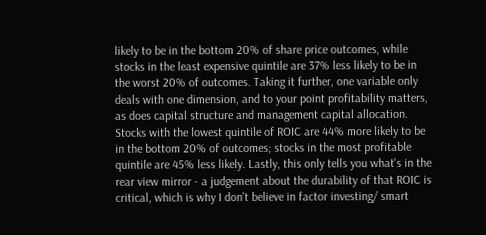likely to be in the bottom 20% of share price outcomes, while stocks in the least expensive quintile are 37% less likely to be in the worst 20% of outcomes. Taking it further, one variable only deals with one dimension, and to your point profitability matters, as does capital structure and management capital allocation. Stocks with the lowest quintile of ROIC are 44% more likely to be in the bottom 20% of outcomes; stocks in the most profitable quintile are 45% less likely. Lastly, this only tells you what's in the rear view mirror - a judgement about the durability of that ROIC is critical, which is why I don't believe in factor investing/ smart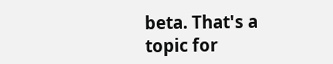beta. That's a topic for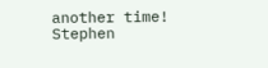another time! Stephen